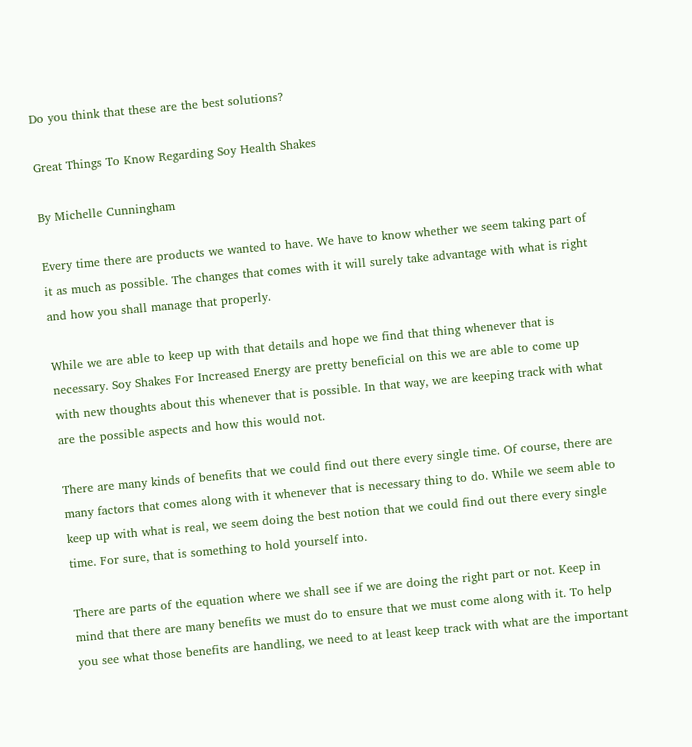Do you think that these are the best solutions?

Great Things To Know Regarding Soy Health Shakes

By Michelle Cunningham

Every time there are products we wanted to have. We have to know whether we seem taking part of it as much as possible. The changes that comes with it will surely take advantage with what is right and how you shall manage that properly.

While we are able to keep up with that details and hope we find that thing whenever that is necessary. Soy Shakes For Increased Energy are pretty beneficial on this we are able to come up with new thoughts about this whenever that is possible. In that way, we are keeping track with what are the possible aspects and how this would not.

There are many kinds of benefits that we could find out there every single time. Of course, there are many factors that comes along with it whenever that is necessary thing to do. While we seem able to keep up with what is real, we seem doing the best notion that we could find out there every single time. For sure, that is something to hold yourself into.

There are parts of the equation where we shall see if we are doing the right part or not. Keep in mind that there are many benefits we must do to ensure that we must come along with it. To help you see what those benefits are handling, we need to at least keep track with what are the important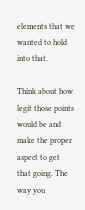elements that we wanted to hold into that.

Think about how legit those points would be and make the proper aspect to get that going. The way you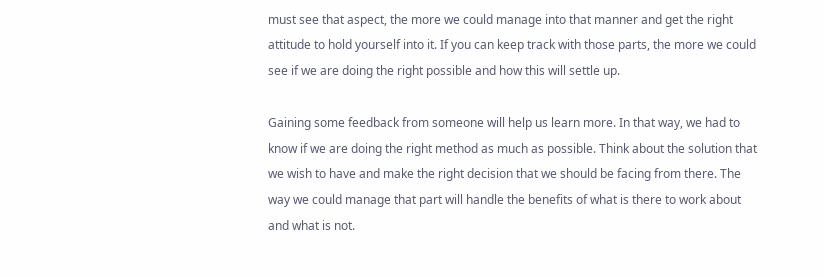must see that aspect, the more we could manage into that manner and get the right attitude to hold yourself into it. If you can keep track with those parts, the more we could see if we are doing the right possible and how this will settle up.

Gaining some feedback from someone will help us learn more. In that way, we had to know if we are doing the right method as much as possible. Think about the solution that we wish to have and make the right decision that we should be facing from there. The way we could manage that part will handle the benefits of what is there to work about and what is not.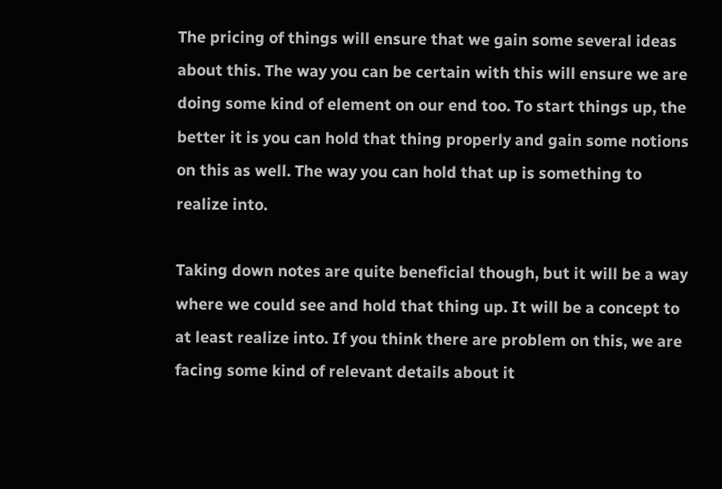The pricing of things will ensure that we gain some several ideas about this. The way you can be certain with this will ensure we are doing some kind of element on our end too. To start things up, the better it is you can hold that thing properly and gain some notions on this as well. The way you can hold that up is something to realize into.

Taking down notes are quite beneficial though, but it will be a way where we could see and hold that thing up. It will be a concept to at least realize into. If you think there are problem on this, we are facing some kind of relevant details about it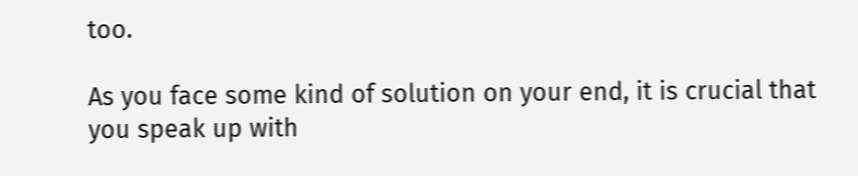too.

As you face some kind of solution on your end, it is crucial that you speak up with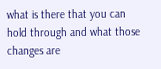what is there that you can hold through and what those changes are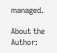managed.

About the Author: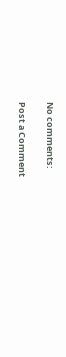No comments:

Post a Comment